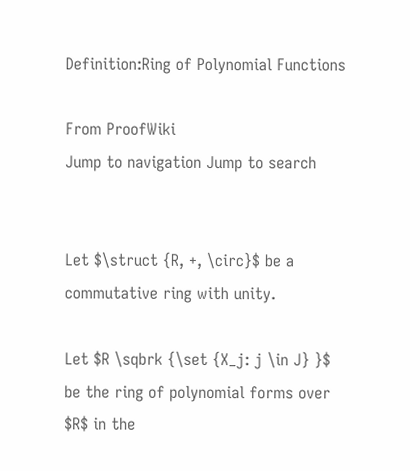Definition:Ring of Polynomial Functions

From ProofWiki
Jump to navigation Jump to search


Let $\struct {R, +, \circ}$ be a commutative ring with unity.

Let $R \sqbrk {\set {X_j: j \in J} }$ be the ring of polynomial forms over $R$ in the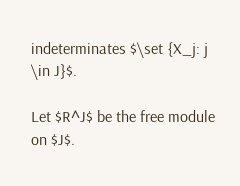indeterminates $\set {X_j: j \in J}$.

Let $R^J$ be the free module on $J$.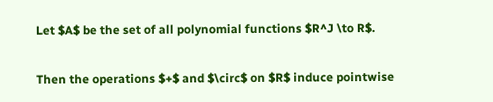Let $A$ be the set of all polynomial functions $R^J \to R$.

Then the operations $+$ and $\circ$ on $R$ induce pointwise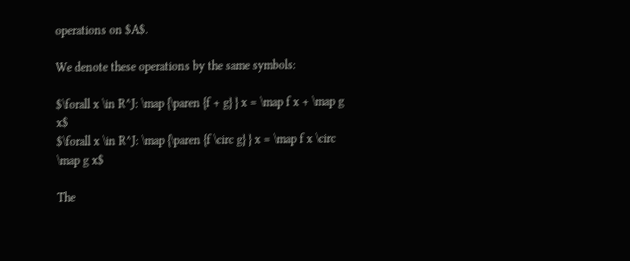operations on $A$.

We denote these operations by the same symbols:

$\forall x \in R^J: \map {\paren {f + g} } x = \map f x + \map g x$
$\forall x \in R^J: \map {\paren {f \circ g} } x = \map f x \circ \map g x$

The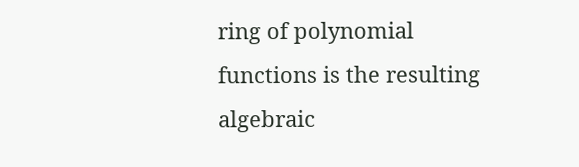ring of polynomial functions is the resulting algebraic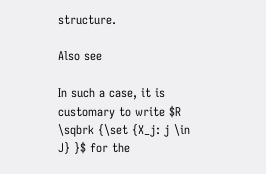structure.

Also see

In such a case, it is customary to write $R \sqbrk {\set {X_j: j \in J} }$ for the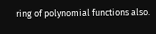ring of polynomial functions also.